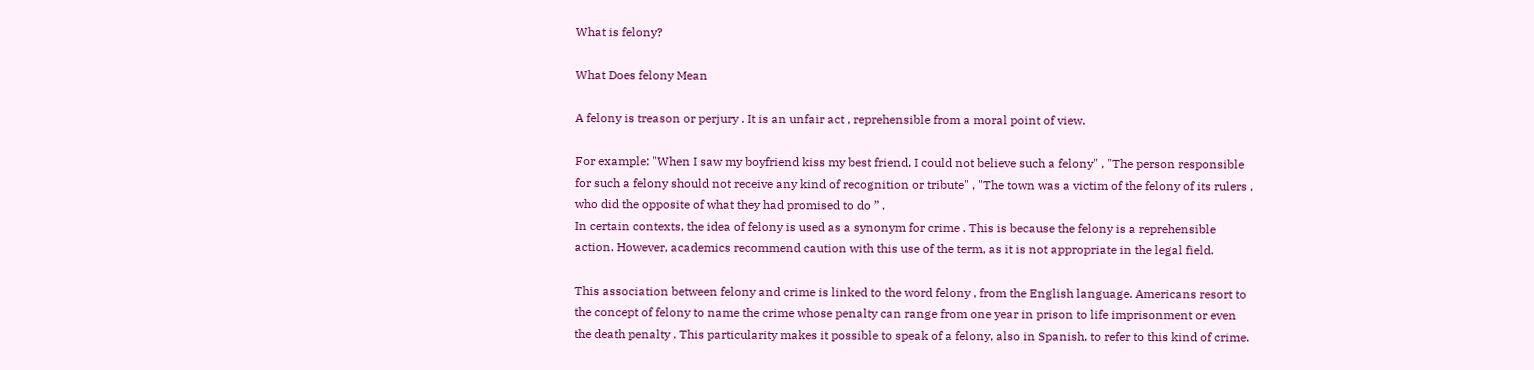What is felony?

What Does felony Mean

A felony is treason or perjury . It is an unfair act , reprehensible from a moral point of view.

For example: "When I saw my boyfriend kiss my best friend, I could not believe such a felony" , "The person responsible for such a felony should not receive any kind of recognition or tribute" , "The town was a victim of the felony of its rulers , who did the opposite of what they had promised to do ” .
In certain contexts, the idea of felony is used as a synonym for crime . This is because the felony is a reprehensible action. However, academics recommend caution with this use of the term, as it is not appropriate in the legal field.

This association between felony and crime is linked to the word felony , from the English language. Americans resort to the concept of felony to name the crime whose penalty can range from one year in prison to life imprisonment or even the death penalty . This particularity makes it possible to speak of a felony, also in Spanish, to refer to this kind of crime.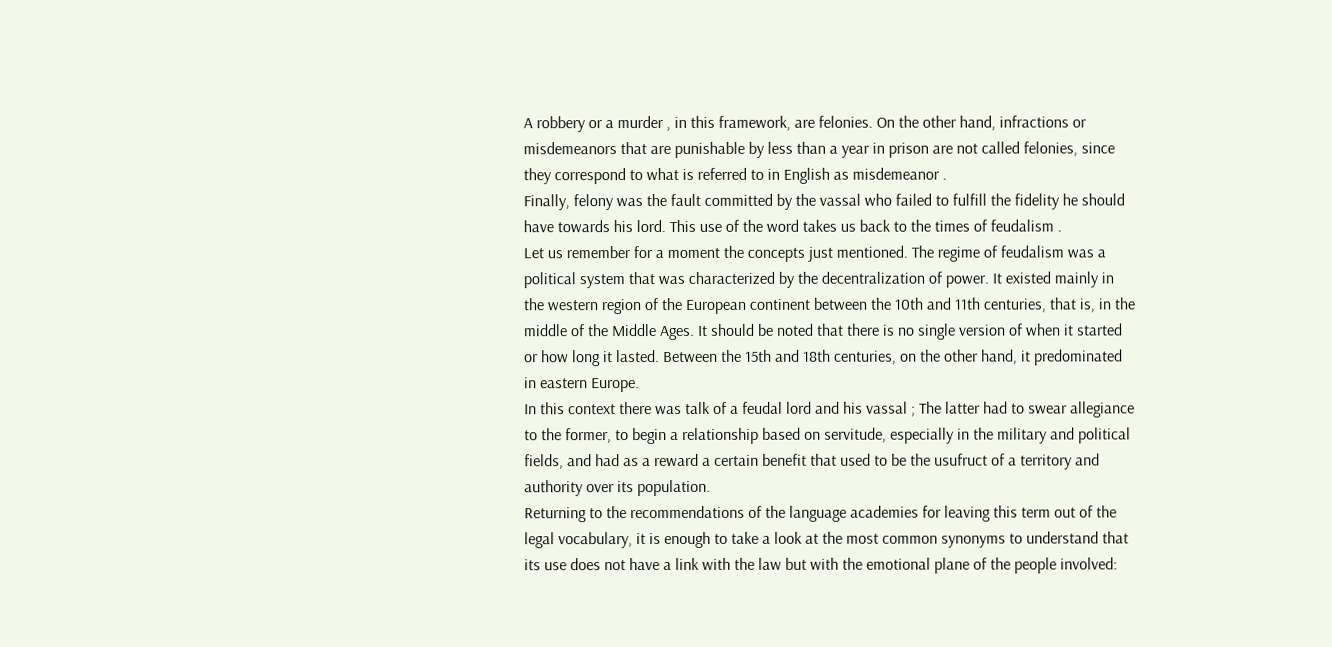A robbery or a murder , in this framework, are felonies. On the other hand, infractions or misdemeanors that are punishable by less than a year in prison are not called felonies, since they correspond to what is referred to in English as misdemeanor .
Finally, felony was the fault committed by the vassal who failed to fulfill the fidelity he should have towards his lord. This use of the word takes us back to the times of feudalism .
Let us remember for a moment the concepts just mentioned. The regime of feudalism was a political system that was characterized by the decentralization of power. It existed mainly in the western region of the European continent between the 10th and 11th centuries, that is, in the middle of the Middle Ages. It should be noted that there is no single version of when it started or how long it lasted. Between the 15th and 18th centuries, on the other hand, it predominated in eastern Europe.
In this context there was talk of a feudal lord and his vassal ; The latter had to swear allegiance to the former, to begin a relationship based on servitude, especially in the military and political fields, and had as a reward a certain benefit that used to be the usufruct of a territory and authority over its population.
Returning to the recommendations of the language academies for leaving this term out of the legal vocabulary, it is enough to take a look at the most common synonyms to understand that its use does not have a link with the law but with the emotional plane of the people involved: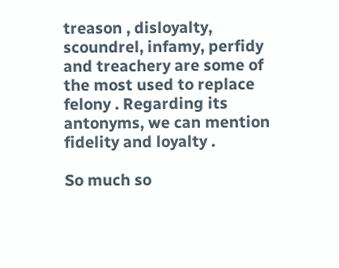treason , disloyalty, scoundrel, infamy, perfidy and treachery are some of the most used to replace felony . Regarding its antonyms, we can mention fidelity and loyalty .

So much so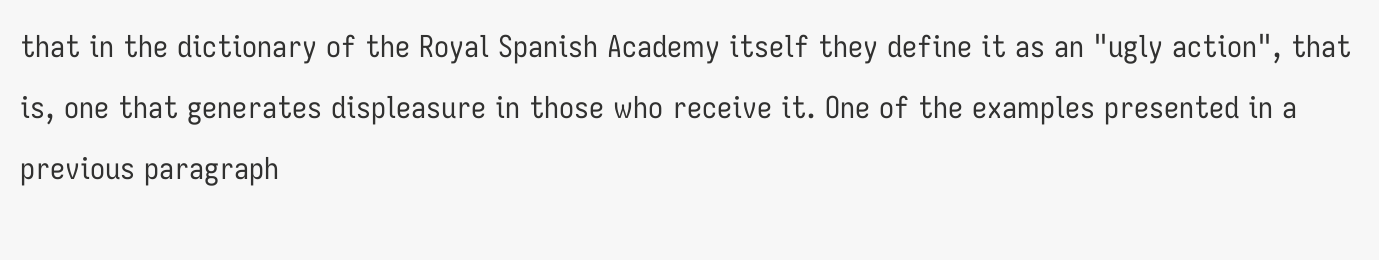that in the dictionary of the Royal Spanish Academy itself they define it as an "ugly action", that is, one that generates displeasure in those who receive it. One of the examples presented in a previous paragraph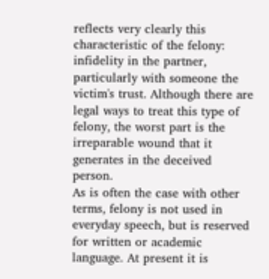reflects very clearly this characteristic of the felony: infidelity in the partner, particularly with someone the victim's trust. Although there are legal ways to treat this type of felony, the worst part is the irreparable wound that it generates in the deceived person.
As is often the case with other terms, felony is not used in everyday speech, but is reserved for written or academic language. At present it is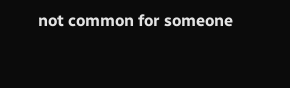not common for someone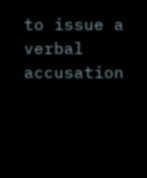to issue a verbal accusation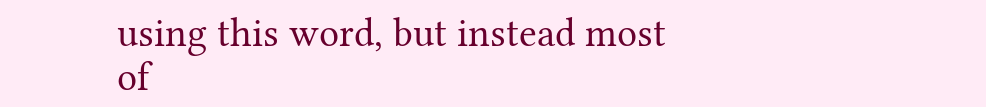using this word, but instead most of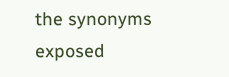the synonyms exposed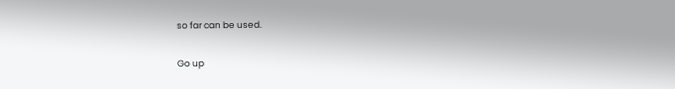so far can be used.

Go up